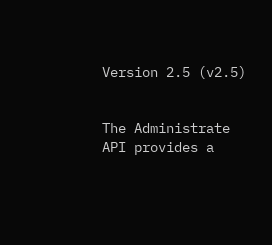Version 2.5 (v2.5)


The Administrate API provides a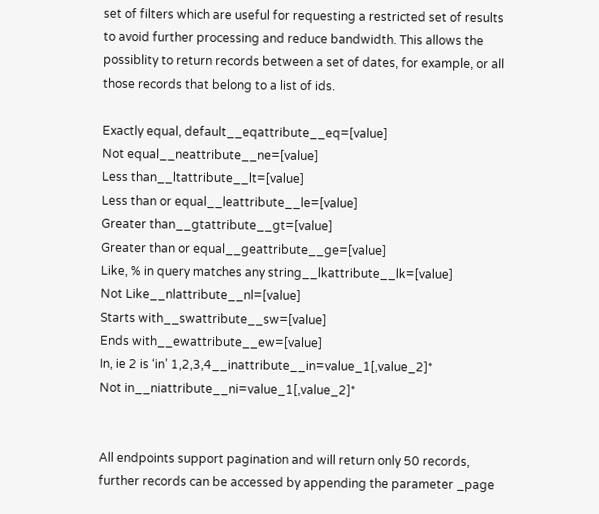set of filters which are useful for requesting a restricted set of results to avoid further processing and reduce bandwidth. This allows the possiblity to return records between a set of dates, for example, or all those records that belong to a list of ids.

Exactly equal, default__eqattribute__eq=[value]
Not equal__neattribute__ne=[value]
Less than__ltattribute__lt=[value]
Less than or equal__leattribute__le=[value]
Greater than__gtattribute__gt=[value]
Greater than or equal__geattribute__ge=[value]
Like, % in query matches any string__lkattribute__lk=[value]
Not Like__nlattribute__nl=[value]
Starts with__swattribute__sw=[value]
Ends with__ewattribute__ew=[value]
In, ie 2 is ‘in’ 1,2,3,4__inattribute__in=value_1[,value_2]*
Not in__niattribute__ni=value_1[,value_2]*


All endpoints support pagination and will return only 50 records, further records can be accessed by appending the parameter _page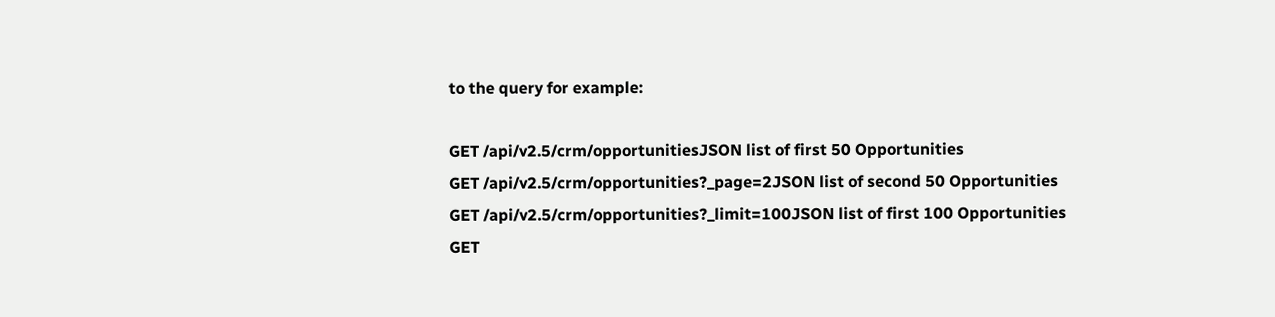to the query for example:

GET /api/v2.5/crm/opportunitiesJSON list of first 50 Opportunities
GET /api/v2.5/crm/opportunities?_page=2JSON list of second 50 Opportunities
GET /api/v2.5/crm/opportunities?_limit=100JSON list of first 100 Opportunities
GET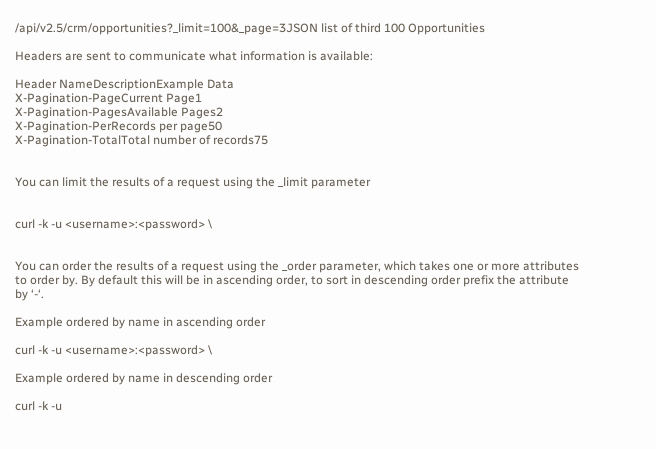/api/v2.5/crm/opportunities?_limit=100&_page=3JSON list of third 100 Opportunities

Headers are sent to communicate what information is available:

Header NameDescriptionExample Data
X-Pagination-PageCurrent Page1
X-Pagination-PagesAvailable Pages2
X-Pagination-PerRecords per page50
X-Pagination-TotalTotal number of records75


You can limit the results of a request using the _limit parameter


curl -k -u <username>:<password> \


You can order the results of a request using the _order parameter, which takes one or more attributes to order by. By default this will be in ascending order, to sort in descending order prefix the attribute by ‘-‘.

Example ordered by name in ascending order

curl -k -u <username>:<password> \

Example ordered by name in descending order

curl -k -u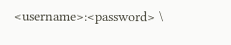<username>:<password> \